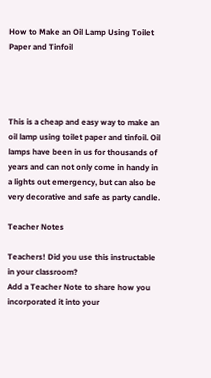How to Make an Oil Lamp Using Toilet Paper and Tinfoil




This is a cheap and easy way to make an oil lamp using toilet paper and tinfoil. Oil lamps have been in us for thousands of years and can not only come in handy in a lights out emergency, but can also be very decorative and safe as party candle.

Teacher Notes

Teachers! Did you use this instructable in your classroom?
Add a Teacher Note to share how you incorporated it into your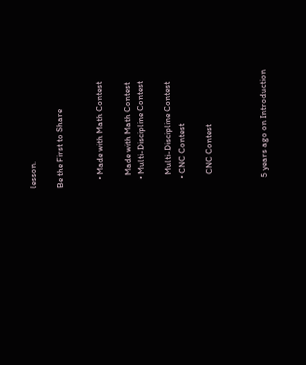lesson.

Be the First to Share


    • Made with Math Contest

      Made with Math Contest
    • Multi-Discipline Contest

      Multi-Discipline Contest
    • CNC Contest

      CNC Contest



    5 years ago on Introduction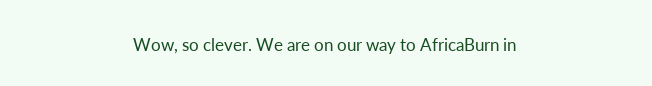Wow, so clever. We are on our way to AfricaBurn in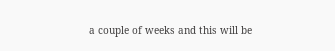a couple of weeks and this will be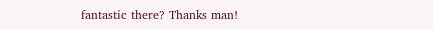fantastic there? Thanks man!